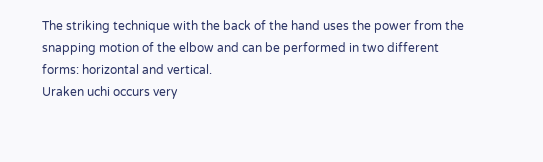The striking technique with the back of the hand uses the power from the snapping motion of the elbow and can be performed in two different forms: horizontal and vertical.
Uraken uchi occurs very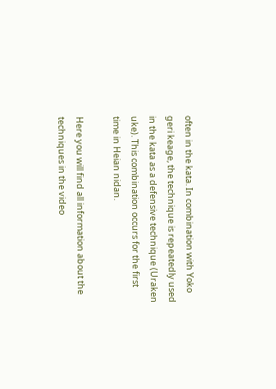often in the kata. In combination with Yoko geri keage, the technique is repeatedly used in the kata as a defensive technique (Uraken uke). This combination occurs for the first time in Heian nidan.

Here you will find all information about the techniques in the video